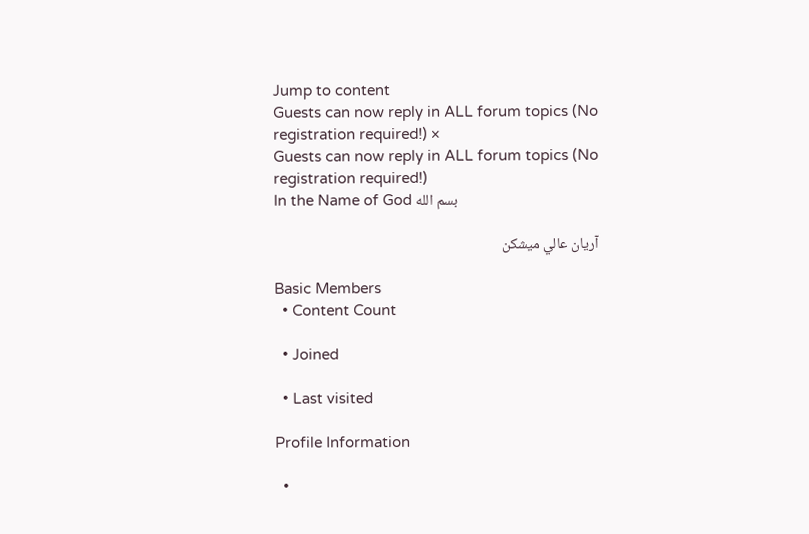Jump to content
Guests can now reply in ALL forum topics (No registration required!) ×
Guests can now reply in ALL forum topics (No registration required!)
In the Name of God بسم الله

آريان عالي ميشكن

Basic Members
  • Content Count

  • Joined

  • Last visited

Profile Information

  •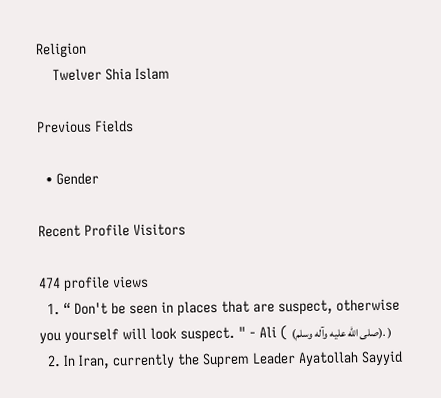Religion
    Twelver Shia Islam

Previous Fields

  • Gender

Recent Profile Visitors

474 profile views
  1. “ Don't be seen in places that are suspect, otherwise you yourself will look suspect. " - Ali ( (صلى الله عليه وآله وسلم). )
  2. In Iran, currently the Suprem Leader Ayatollah Sayyid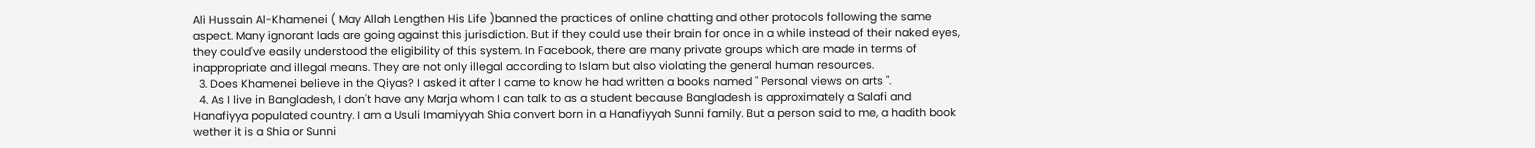Ali Hussain Al-Khamenei ( May Allah Lengthen His Life )banned the practices of online chatting and other protocols following the same aspect. Many ignorant lads are going against this jurisdiction. But if they could use their brain for once in a while instead of their naked eyes, they could've easily understood the eligibility of this system. In Facebook, there are many private groups which are made in terms of inappropriate and illegal means. They are not only illegal according to Islam but also violating the general human resources.
  3. Does Khamenei believe in the Qiyas? I asked it after I came to know he had written a books named " Personal views on arts ".
  4. As I live in Bangladesh, I don't have any Marja whom I can talk to as a student because Bangladesh is approximately a Salafi and Hanafiyya populated country. I am a Usuli Imamiyyah Shia convert born in a Hanafiyyah Sunni family. But a person said to me, a hadith book wether it is a Shia or Sunni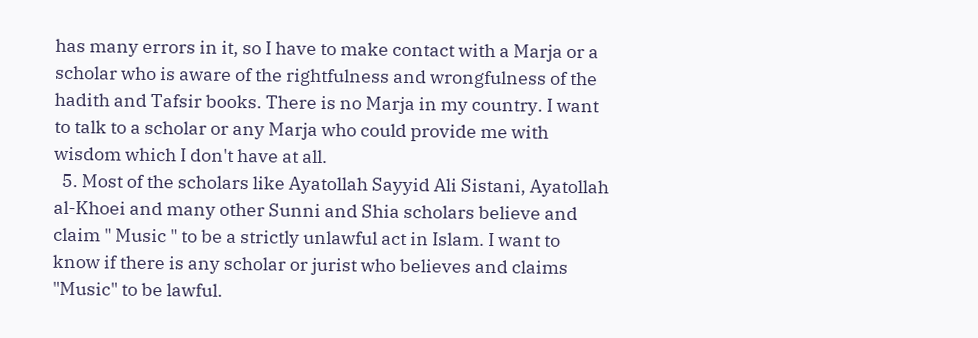has many errors in it, so I have to make contact with a Marja or a scholar who is aware of the rightfulness and wrongfulness of the hadith and Tafsir books. There is no Marja in my country. I want to talk to a scholar or any Marja who could provide me with wisdom which I don't have at all.
  5. Most of the scholars like Ayatollah Sayyid Ali Sistani, Ayatollah al-Khoei and many other Sunni and Shia scholars believe and claim " Music " to be a strictly unlawful act in Islam. I want to know if there is any scholar or jurist who believes and claims "Music" to be lawful.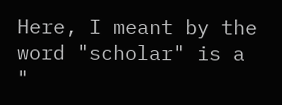Here, I meant by the word "scholar" is a "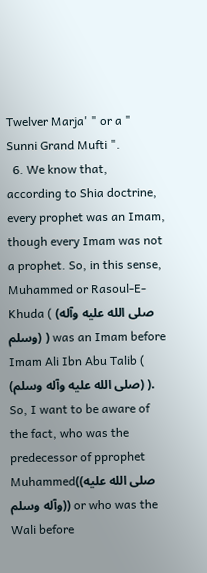Twelver Marja' " or a " Sunni Grand Mufti ".
  6. We know that, according to Shia doctrine, every prophet was an Imam, though every Imam was not a prophet. So, in this sense, Muhammed or Rasoul-E-Khuda ( (صلى الله عليه وآله وسلم) ) was an Imam before Imam Ali Ibn Abu Talib ( (صلى الله عليه وآله وسلم) ). So, I want to be aware of the fact, who was the predecessor of pprophet Muhammed((صلى الله عليه وآله وسلم)) or who was the Wali before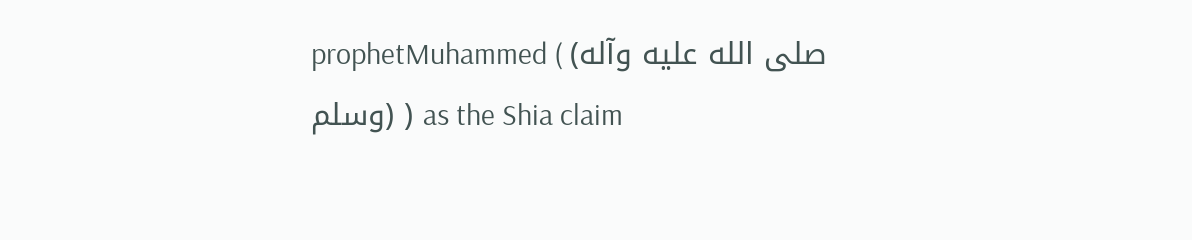prophetMuhammed ( (صلى الله عليه وآله وسلم) ) as the Shia claim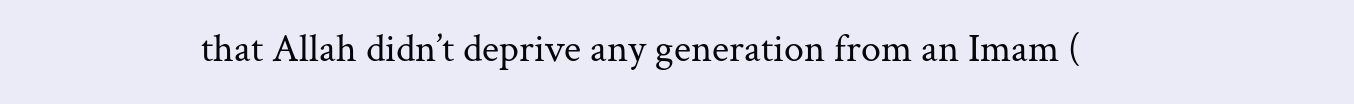that Allah didn’t deprive any generation from an Imam (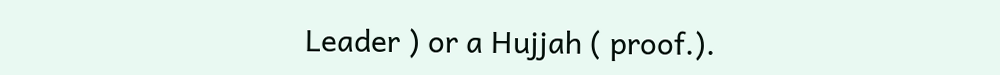Leader ) or a Hujjah ( proof.).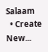Salaam
  • Create New...